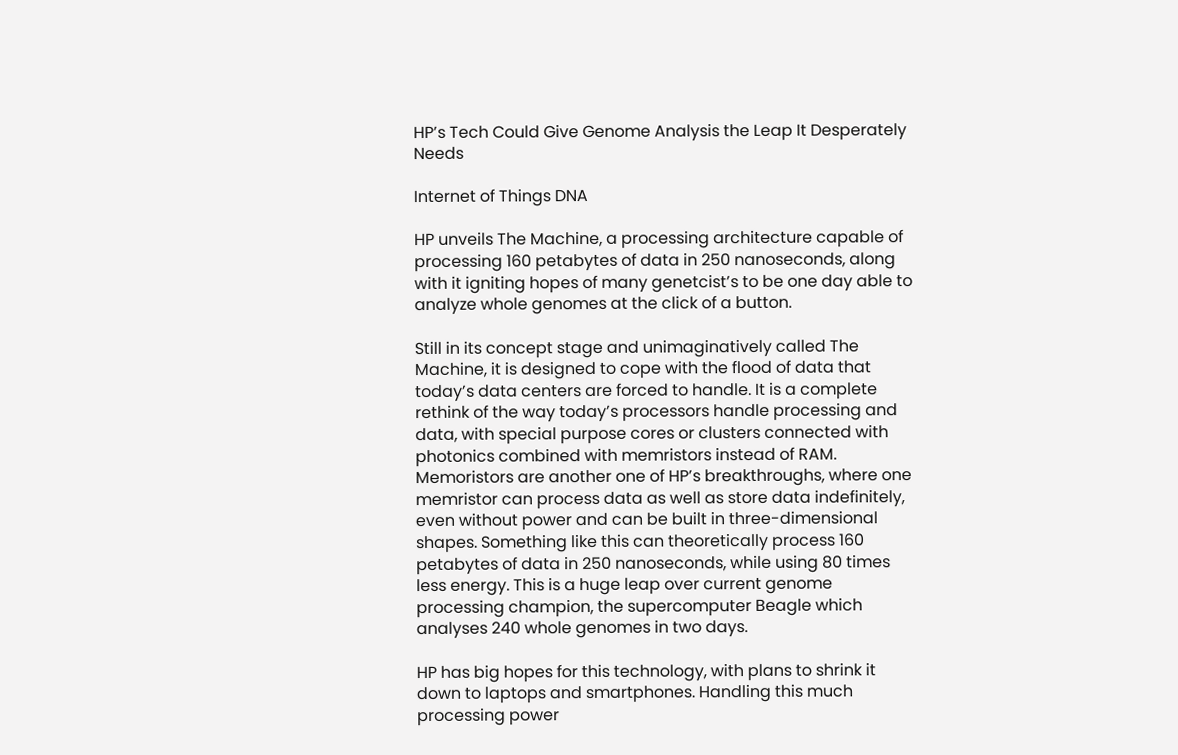HP’s Tech Could Give Genome Analysis the Leap It Desperately Needs

Internet of Things DNA

HP unveils The Machine, a processing architecture capable of processing 160 petabytes of data in 250 nanoseconds, along with it igniting hopes of many genetcist’s to be one day able to analyze whole genomes at the click of a button.

Still in its concept stage and unimaginatively called The Machine, it is designed to cope with the flood of data that today’s data centers are forced to handle. It is a complete rethink of the way today’s processors handle processing and data, with special purpose cores or clusters connected with photonics combined with memristors instead of RAM. Memoristors are another one of HP’s breakthroughs, where one memristor can process data as well as store data indefinitely, even without power and can be built in three-dimensional shapes. Something like this can theoretically process 160 petabytes of data in 250 nanoseconds, while using 80 times less energy. This is a huge leap over current genome processing champion, the supercomputer Beagle which analyses 240 whole genomes in two days.

HP has big hopes for this technology, with plans to shrink it down to laptops and smartphones. Handling this much processing power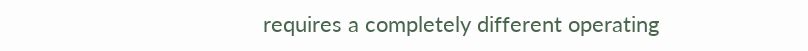requires a completely different operating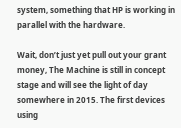system, something that HP is working in parallel with the hardware.

Wait, don’t just yet pull out your grant money, The Machine is still in concept stage and will see the light of day somewhere in 2015. The first devices using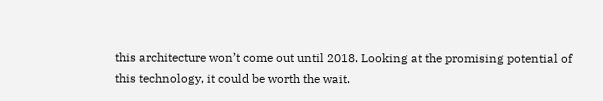this architecture won’t come out until 2018. Looking at the promising potential of this technology, it could be worth the wait.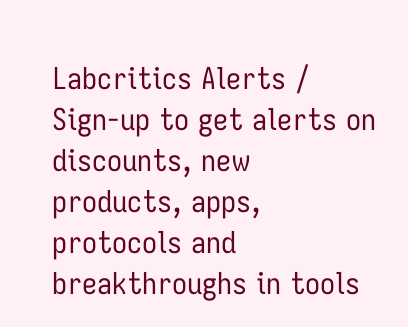Labcritics Alerts / Sign-up to get alerts on discounts, new products, apps, protocols and breakthroughs in tools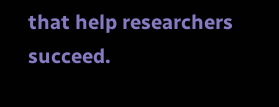that help researchers succeed.